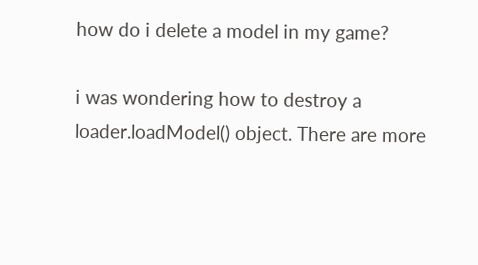how do i delete a model in my game?

i was wondering how to destroy a loader.loadModel() object. There are more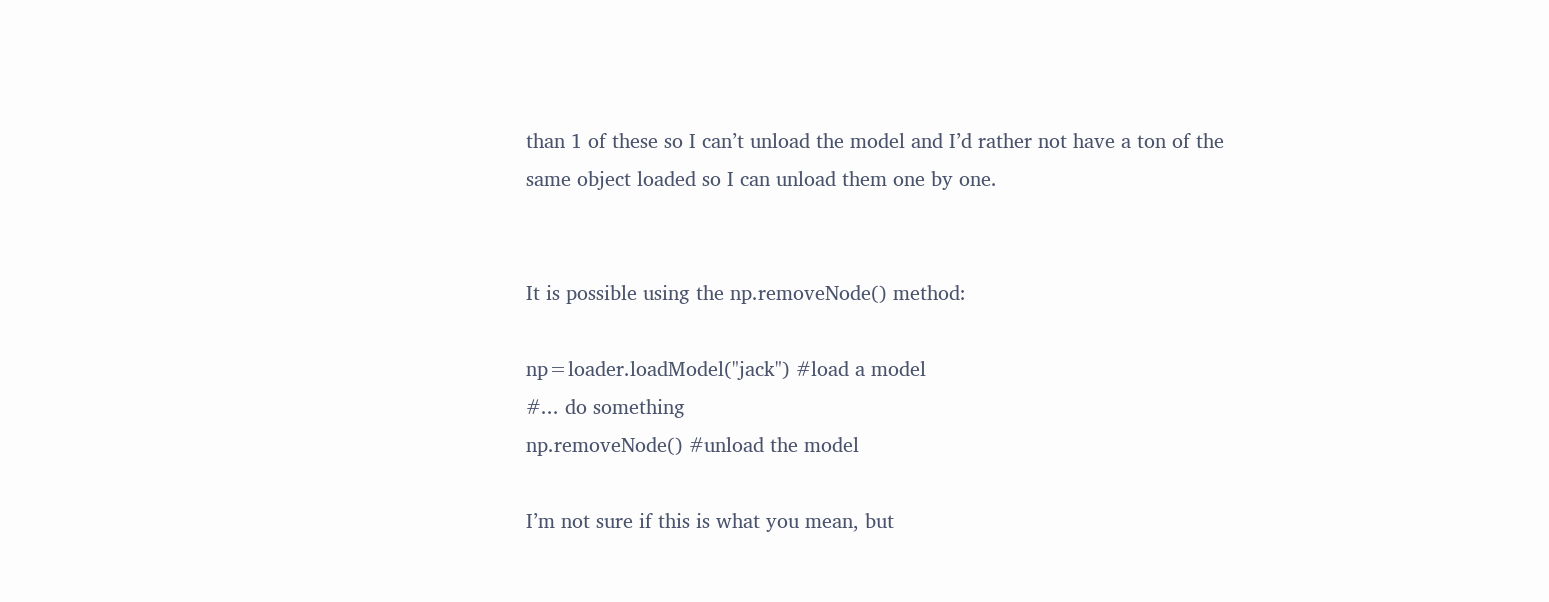than 1 of these so I can’t unload the model and I’d rather not have a ton of the same object loaded so I can unload them one by one.


It is possible using the np.removeNode() method:

np=loader.loadModel("jack") #load a model
#... do something
np.removeNode() #unload the model

I’m not sure if this is what you mean, but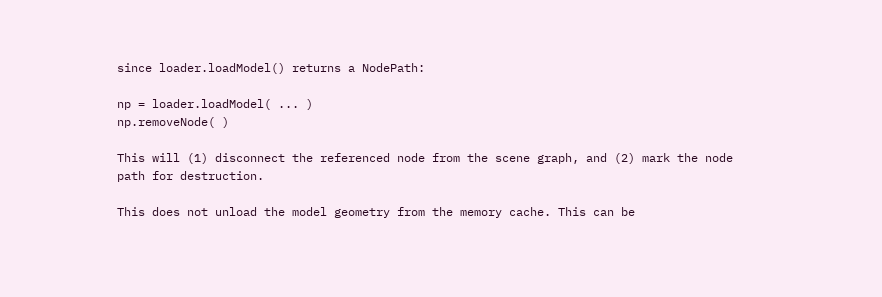since loader.loadModel() returns a NodePath:

np = loader.loadModel( ... )
np.removeNode( )

This will (1) disconnect the referenced node from the scene graph, and (2) mark the node path for destruction.

This does not unload the model geometry from the memory cache. This can be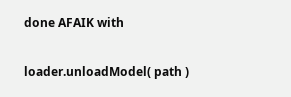done AFAIK with

loader.unloadModel( path )